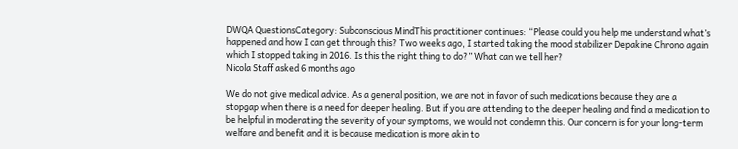DWQA QuestionsCategory: Subconscious MindThis practitioner continues: “Please could you help me understand what’s happened and how I can get through this? Two weeks ago, I started taking the mood stabilizer Depakine Chrono again which I stopped taking in 2016. Is this the right thing to do?” What can we tell her?
Nicola Staff asked 6 months ago

We do not give medical advice. As a general position, we are not in favor of such medications because they are a stopgap when there is a need for deeper healing. But if you are attending to the deeper healing and find a medication to be helpful in moderating the severity of your symptoms, we would not condemn this. Our concern is for your long-term welfare and benefit and it is because medication is more akin to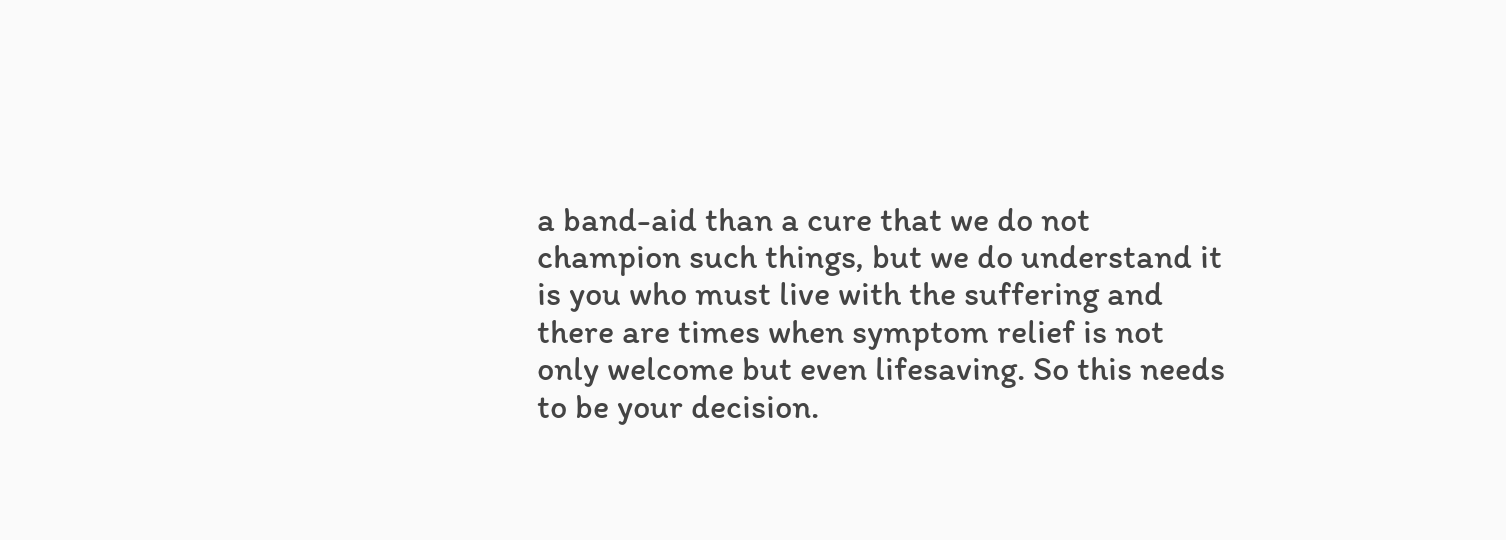a band-aid than a cure that we do not champion such things, but we do understand it is you who must live with the suffering and there are times when symptom relief is not only welcome but even lifesaving. So this needs to be your decision.